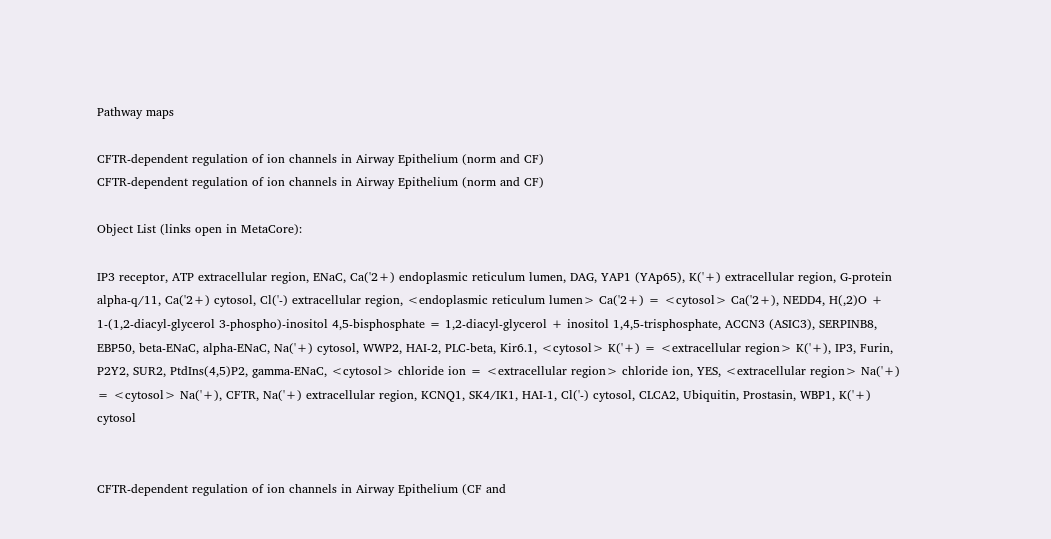Pathway maps

CFTR-dependent regulation of ion channels in Airway Epithelium (norm and CF)
CFTR-dependent regulation of ion channels in Airway Epithelium (norm and CF)

Object List (links open in MetaCore):

IP3 receptor, ATP extracellular region, ENaC, Ca('2+) endoplasmic reticulum lumen, DAG, YAP1 (YAp65), K('+) extracellular region, G-protein alpha-q/11, Ca('2+) cytosol, Cl('-) extracellular region, <endoplasmic reticulum lumen> Ca('2+) = <cytosol> Ca('2+), NEDD4, H(,2)O + 1-(1,2-diacyl-glycerol 3-phospho)-inositol 4,5-bisphosphate = 1,2-diacyl-glycerol + inositol 1,4,5-trisphosphate, ACCN3 (ASIC3), SERPINB8, EBP50, beta-ENaC, alpha-ENaC, Na('+) cytosol, WWP2, HAI-2, PLC-beta, Kir6.1, <cytosol> K('+) = <extracellular region> K('+), IP3, Furin, P2Y2, SUR2, PtdIns(4,5)P2, gamma-ENaC, <cytosol> chloride ion = <extracellular region> chloride ion, YES, <extracellular region> Na('+) = <cytosol> Na('+), CFTR, Na('+) extracellular region, KCNQ1, SK4/IK1, HAI-1, Cl('-) cytosol, CLCA2, Ubiquitin, Prostasin, WBP1, K('+) cytosol


CFTR-dependent regulation of ion channels in Airway Epithelium (CF and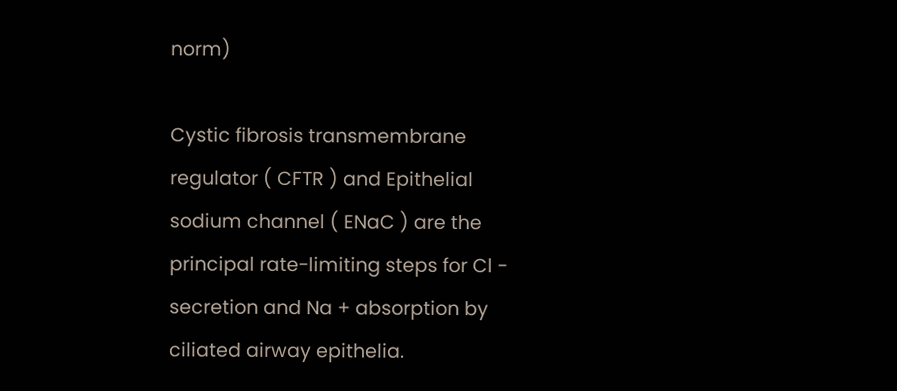norm)

Cystic fibrosis transmembrane regulator ( CFTR ) and Epithelial sodium channel ( ENaC ) are the principal rate-limiting steps for Cl - secretion and Na + absorption by ciliated airway epithelia.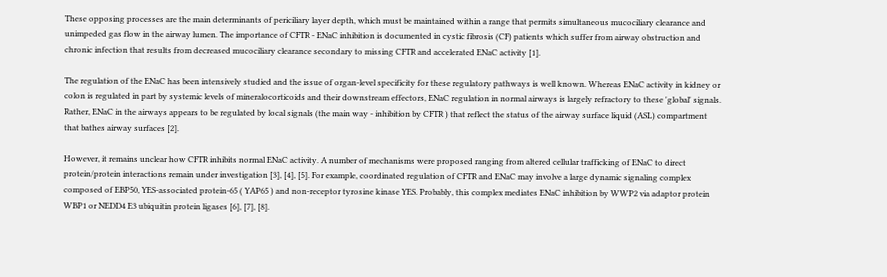These opposing processes are the main determinants of periciliary layer depth, which must be maintained within a range that permits simultaneous mucociliary clearance and unimpeded gas flow in the airway lumen. The importance of CFTR - ENaC inhibition is documented in cystic fibrosis (CF) patients which suffer from airway obstruction and chronic infection that results from decreased mucociliary clearance secondary to missing CFTR and accelerated ENaC activity [1].

The regulation of the ENaC has been intensively studied and the issue of organ-level specificity for these regulatory pathways is well known. Whereas ENaC activity in kidney or colon is regulated in part by systemic levels of mineralocorticoids and their downstream effectors, ENaC regulation in normal airways is largely refractory to these 'global' signals. Rather, ENaC in the airways appears to be regulated by local signals (the main way - inhibition by CFTR ) that reflect the status of the airway surface liquid (ASL) compartment that bathes airway surfaces [2].

However, it remains unclear how CFTR inhibits normal ENaC activity. A number of mechanisms were proposed ranging from altered cellular trafficking of ENaC to direct protein/protein interactions remain under investigation [3], [4], [5]. For example, coordinated regulation of CFTR and ENaC may involve a large dynamic signaling complex composed of EBP50, YES-associated protein-65 ( YAP65 ) and non-receptor tyrosine kinase YES. Probably, this complex mediates ENaC inhibition by WWP2 via adaptor protein WBP1 or NEDD4 E3 ubiquitin protein ligases [6], [7], [8].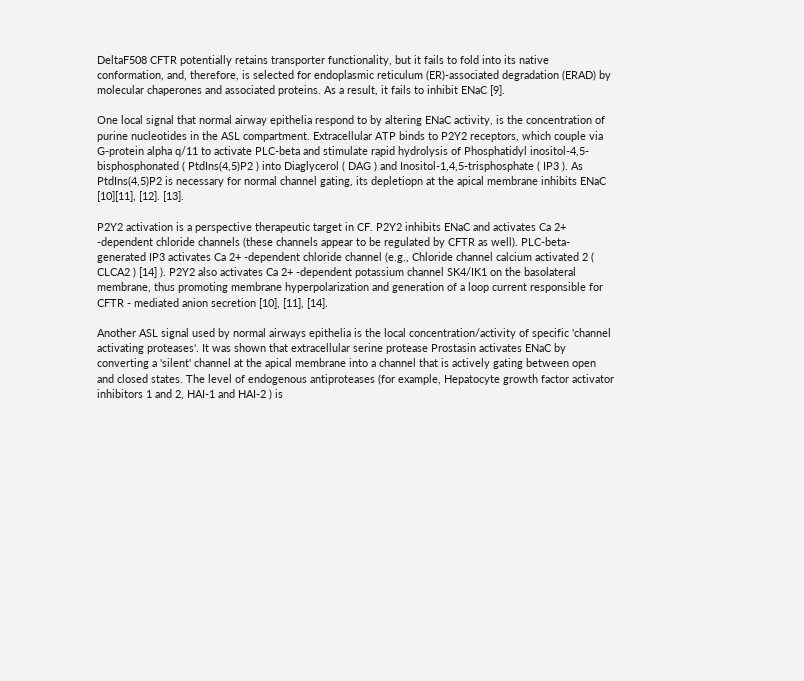DeltaF508 CFTR potentially retains transporter functionality, but it fails to fold into its native conformation, and, therefore, is selected for endoplasmic reticulum (ER)-associated degradation (ERAD) by molecular chaperones and associated proteins. As a result, it fails to inhibit ENaC [9].

One local signal that normal airway epithelia respond to by altering ENaC activity, is the concentration of purine nucleotides in the ASL compartment. Extracellular ATP binds to P2Y2 receptors, which couple via G-protein alpha q/11 to activate PLC-beta and stimulate rapid hydrolysis of Phosphatidyl inositol-4,5-bisphosphonated ( PtdIns(4,5)P2 ) into Diaglycerol ( DAG ) and Inositol-1,4,5-trisphosphate ( IP3 ). As PtdIns(4,5)P2 is necessary for normal channel gating, its depletiopn at the apical membrane inhibits ENaC [10][11], [12]. [13].

P2Y2 activation is a perspective therapeutic target in CF. P2Y2 inhibits ENaC and activates Ca 2+ -dependent chloride channels (these channels appear to be regulated by CFTR as well). PLC-beta- generated IP3 activates Ca 2+ -dependent chloride channel (e.g., Chloride channel calcium activated 2 ( CLCA2 ) [14] ). P2Y2 also activates Ca 2+ -dependent potassium channel SK4/IK1 on the basolateral membrane, thus promoting membrane hyperpolarization and generation of a loop current responsible for CFTR - mediated anion secretion [10], [11], [14].

Another ASL signal used by normal airways epithelia is the local concentration/activity of specific 'channel activating proteases'. It was shown that extracellular serine protease Prostasin activates ENaC by converting a 'silent' channel at the apical membrane into a channel that is actively gating between open and closed states. The level of endogenous antiproteases (for example, Hepatocyte growth factor activator inhibitors 1 and 2, HAI-1 and HAI-2 ) is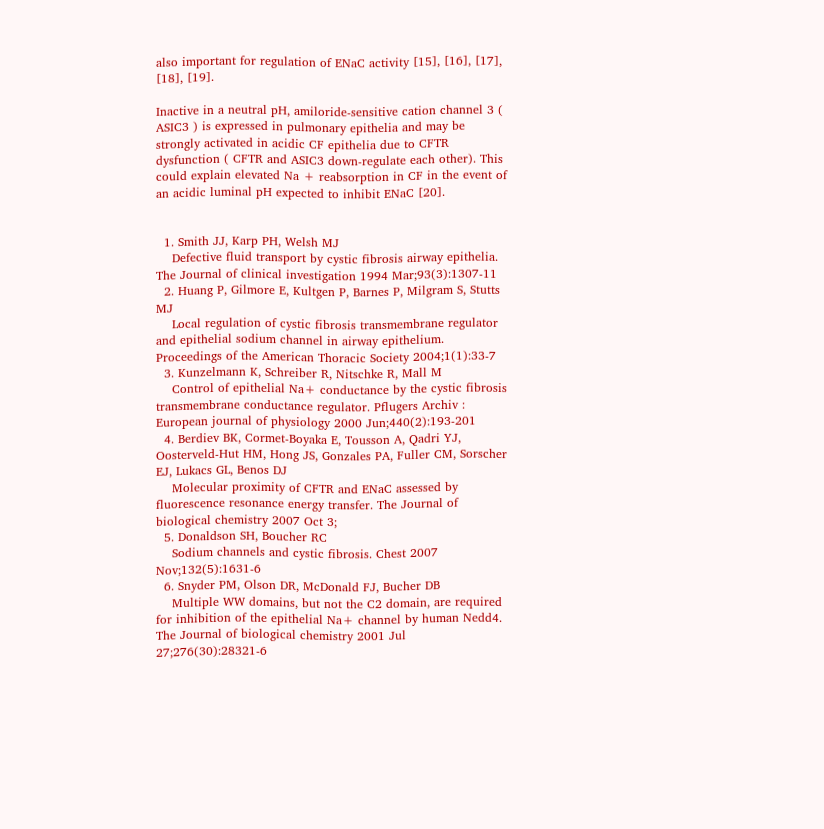also important for regulation of ENaC activity [15], [16], [17], [18], [19].

Inactive in a neutral pH, amiloride-sensitive cation channel 3 ( ASIC3 ) is expressed in pulmonary epithelia and may be strongly activated in acidic CF epithelia due to CFTR dysfunction ( CFTR and ASIC3 down-regulate each other). This could explain elevated Na + reabsorption in CF in the event of an acidic luminal pH expected to inhibit ENaC [20].


  1. Smith JJ, Karp PH, Welsh MJ
    Defective fluid transport by cystic fibrosis airway epithelia. The Journal of clinical investigation 1994 Mar;93(3):1307-11
  2. Huang P, Gilmore E, Kultgen P, Barnes P, Milgram S, Stutts MJ
    Local regulation of cystic fibrosis transmembrane regulator and epithelial sodium channel in airway epithelium. Proceedings of the American Thoracic Society 2004;1(1):33-7
  3. Kunzelmann K, Schreiber R, Nitschke R, Mall M
    Control of epithelial Na+ conductance by the cystic fibrosis transmembrane conductance regulator. Pflugers Archiv : European journal of physiology 2000 Jun;440(2):193-201
  4. Berdiev BK, Cormet-Boyaka E, Tousson A, Qadri YJ, Oosterveld-Hut HM, Hong JS, Gonzales PA, Fuller CM, Sorscher EJ, Lukacs GL, Benos DJ
    Molecular proximity of CFTR and ENaC assessed by fluorescence resonance energy transfer. The Journal of biological chemistry 2007 Oct 3;
  5. Donaldson SH, Boucher RC
    Sodium channels and cystic fibrosis. Chest 2007 Nov;132(5):1631-6
  6. Snyder PM, Olson DR, McDonald FJ, Bucher DB
    Multiple WW domains, but not the C2 domain, are required for inhibition of the epithelial Na+ channel by human Nedd4. The Journal of biological chemistry 2001 Jul 27;276(30):28321-6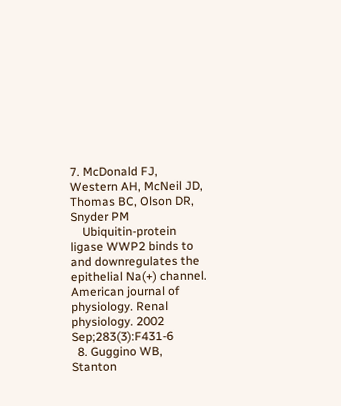7. McDonald FJ, Western AH, McNeil JD, Thomas BC, Olson DR, Snyder PM
    Ubiquitin-protein ligase WWP2 binds to and downregulates the epithelial Na(+) channel. American journal of physiology. Renal physiology. 2002 Sep;283(3):F431-6
  8. Guggino WB, Stanton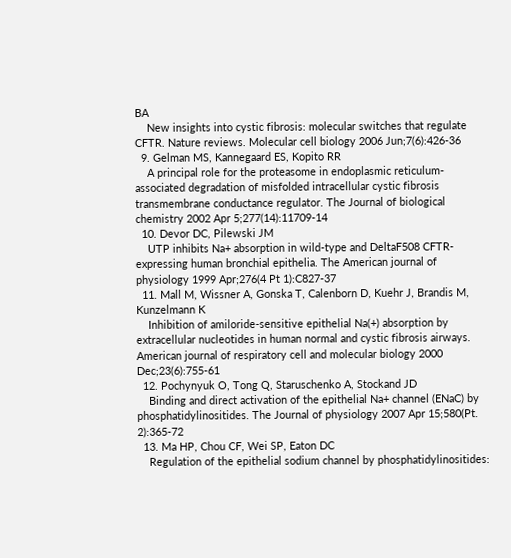BA
    New insights into cystic fibrosis: molecular switches that regulate CFTR. Nature reviews. Molecular cell biology 2006 Jun;7(6):426-36
  9. Gelman MS, Kannegaard ES, Kopito RR
    A principal role for the proteasome in endoplasmic reticulum-associated degradation of misfolded intracellular cystic fibrosis transmembrane conductance regulator. The Journal of biological chemistry 2002 Apr 5;277(14):11709-14
  10. Devor DC, Pilewski JM
    UTP inhibits Na+ absorption in wild-type and DeltaF508 CFTR-expressing human bronchial epithelia. The American journal of physiology 1999 Apr;276(4 Pt 1):C827-37
  11. Mall M, Wissner A, Gonska T, Calenborn D, Kuehr J, Brandis M, Kunzelmann K
    Inhibition of amiloride-sensitive epithelial Na(+) absorption by extracellular nucleotides in human normal and cystic fibrosis airways. American journal of respiratory cell and molecular biology 2000 Dec;23(6):755-61
  12. Pochynyuk O, Tong Q, Staruschenko A, Stockand JD
    Binding and direct activation of the epithelial Na+ channel (ENaC) by phosphatidylinositides. The Journal of physiology 2007 Apr 15;580(Pt. 2):365-72
  13. Ma HP, Chou CF, Wei SP, Eaton DC
    Regulation of the epithelial sodium channel by phosphatidylinositides: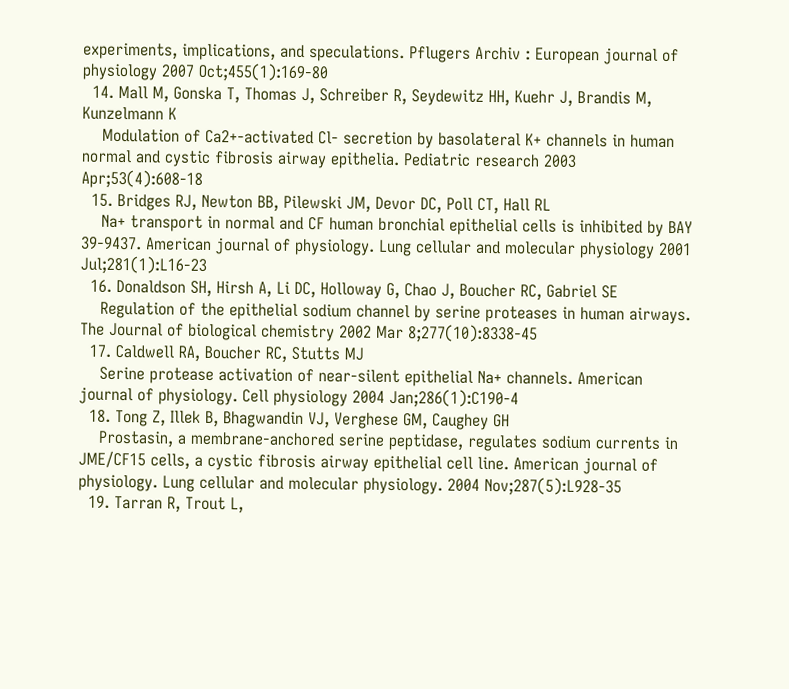experiments, implications, and speculations. Pflugers Archiv : European journal of physiology 2007 Oct;455(1):169-80
  14. Mall M, Gonska T, Thomas J, Schreiber R, Seydewitz HH, Kuehr J, Brandis M, Kunzelmann K
    Modulation of Ca2+-activated Cl- secretion by basolateral K+ channels in human normal and cystic fibrosis airway epithelia. Pediatric research 2003 Apr;53(4):608-18
  15. Bridges RJ, Newton BB, Pilewski JM, Devor DC, Poll CT, Hall RL
    Na+ transport in normal and CF human bronchial epithelial cells is inhibited by BAY 39-9437. American journal of physiology. Lung cellular and molecular physiology 2001 Jul;281(1):L16-23
  16. Donaldson SH, Hirsh A, Li DC, Holloway G, Chao J, Boucher RC, Gabriel SE
    Regulation of the epithelial sodium channel by serine proteases in human airways. The Journal of biological chemistry 2002 Mar 8;277(10):8338-45
  17. Caldwell RA, Boucher RC, Stutts MJ
    Serine protease activation of near-silent epithelial Na+ channels. American journal of physiology. Cell physiology 2004 Jan;286(1):C190-4
  18. Tong Z, Illek B, Bhagwandin VJ, Verghese GM, Caughey GH
    Prostasin, a membrane-anchored serine peptidase, regulates sodium currents in JME/CF15 cells, a cystic fibrosis airway epithelial cell line. American journal of physiology. Lung cellular and molecular physiology. 2004 Nov;287(5):L928-35
  19. Tarran R, Trout L,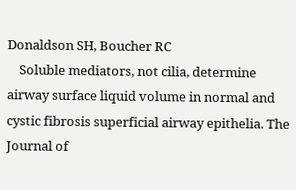Donaldson SH, Boucher RC
    Soluble mediators, not cilia, determine airway surface liquid volume in normal and cystic fibrosis superficial airway epithelia. The Journal of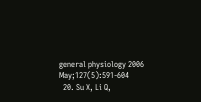general physiology 2006 May;127(5):591-604
  20. Su X, Li Q,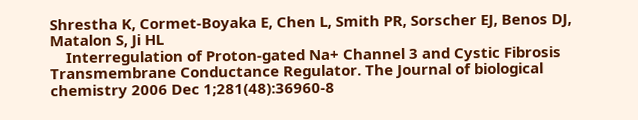Shrestha K, Cormet-Boyaka E, Chen L, Smith PR, Sorscher EJ, Benos DJ, Matalon S, Ji HL
    Interregulation of Proton-gated Na+ Channel 3 and Cystic Fibrosis Transmembrane Conductance Regulator. The Journal of biological chemistry 2006 Dec 1;281(48):36960-8